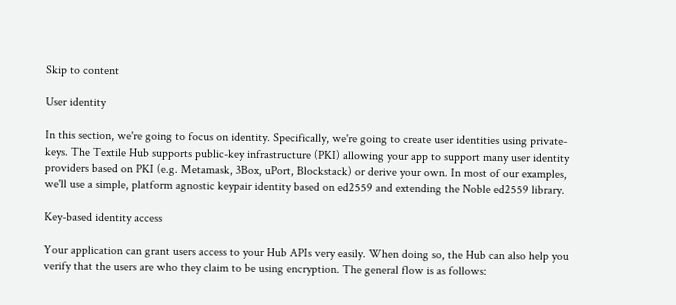Skip to content

User identity

In this section, we're going to focus on identity. Specifically, we're going to create user identities using private-keys. The Textile Hub supports public-key infrastructure (PKI) allowing your app to support many user identity providers based on PKI (e.g. Metamask, 3Box, uPort, Blockstack) or derive your own. In most of our examples, we'll use a simple, platform agnostic keypair identity based on ed2559 and extending the Noble ed2559 library.

Key-based identity access

Your application can grant users access to your Hub APIs very easily. When doing so, the Hub can also help you verify that the users are who they claim to be using encryption. The general flow is as follows: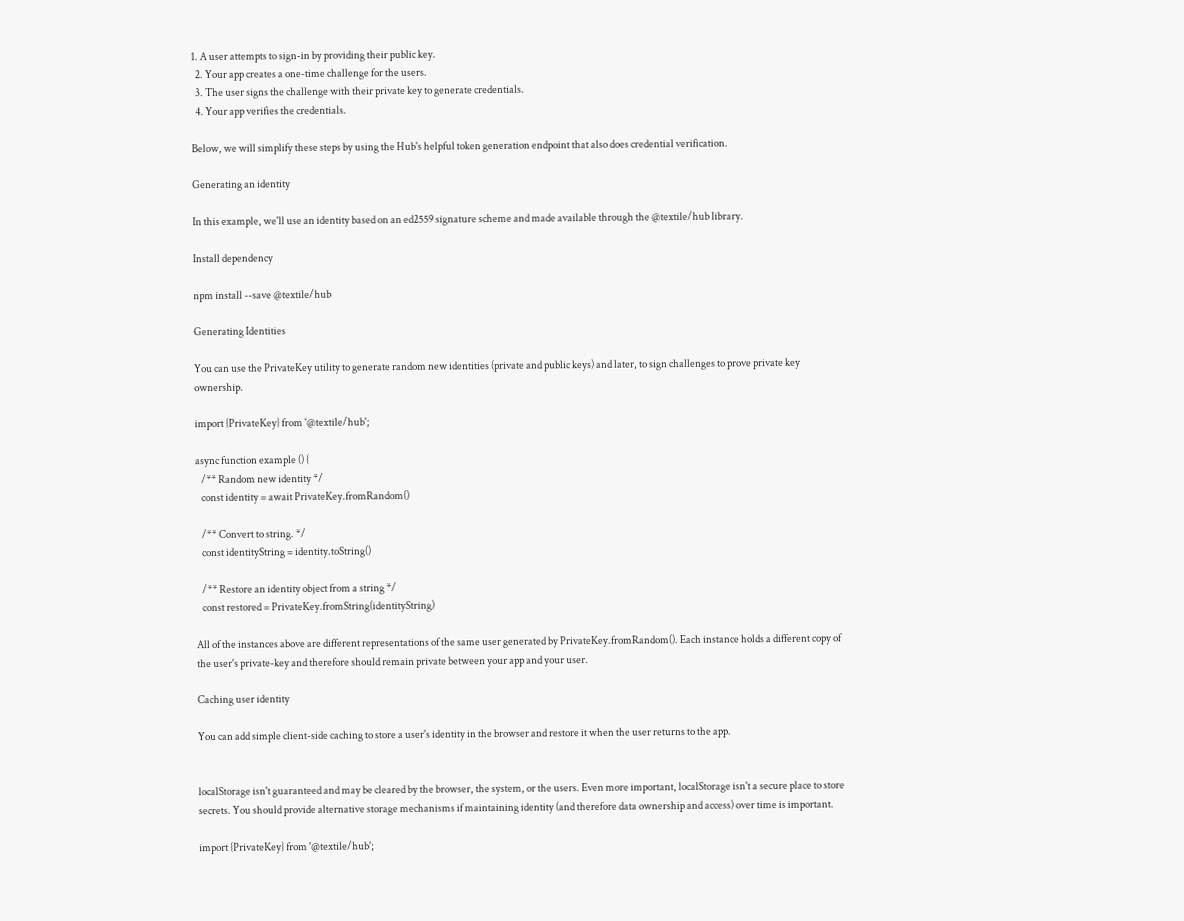1. A user attempts to sign-in by providing their public key.
  2. Your app creates a one-time challenge for the users.
  3. The user signs the challenge with their private key to generate credentials.
  4. Your app verifies the credentials.

Below, we will simplify these steps by using the Hub's helpful token generation endpoint that also does credential verification.

Generating an identity

In this example, we'll use an identity based on an ed2559 signature scheme and made available through the @textile/hub library.

Install dependency

npm install --save @textile/hub

Generating Identities

You can use the PrivateKey utility to generate random new identities (private and public keys) and later, to sign challenges to prove private key ownership.

import {PrivateKey} from '@textile/hub';

async function example () {
   /** Random new identity */
   const identity = await PrivateKey.fromRandom()

   /** Convert to string. */
   const identityString = identity.toString()

   /** Restore an identity object from a string */
   const restored = PrivateKey.fromString(identityString)

All of the instances above are different representations of the same user generated by PrivateKey.fromRandom(). Each instance holds a different copy of the user's private-key and therefore should remain private between your app and your user.

Caching user identity

You can add simple client-side caching to store a user's identity in the browser and restore it when the user returns to the app.


localStorage isn't guaranteed and may be cleared by the browser, the system, or the users. Even more important, localStorage isn't a secure place to store secrets. You should provide alternative storage mechanisms if maintaining identity (and therefore data ownership and access) over time is important.

import {PrivateKey} from '@textile/hub';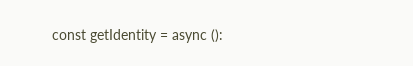const getIdentity = async ():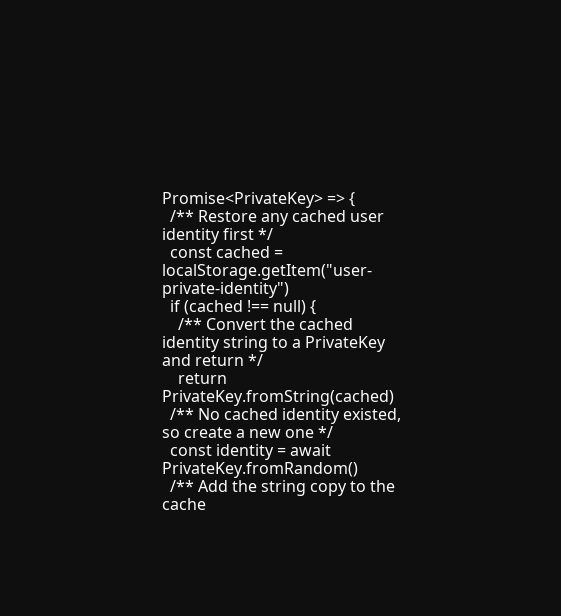Promise<PrivateKey> => {
  /** Restore any cached user identity first */
  const cached = localStorage.getItem("user-private-identity")
  if (cached !== null) {
    /** Convert the cached identity string to a PrivateKey and return */
    return PrivateKey.fromString(cached)
  /** No cached identity existed, so create a new one */
  const identity = await PrivateKey.fromRandom()
  /** Add the string copy to the cache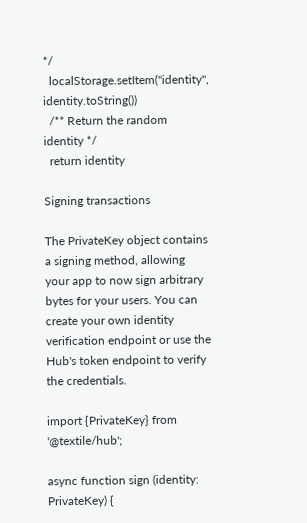*/
  localStorage.setItem("identity", identity.toString())
  /** Return the random identity */
  return identity

Signing transactions

The PrivateKey object contains a signing method, allowing your app to now sign arbitrary bytes for your users. You can create your own identity verification endpoint or use the Hub's token endpoint to verify the credentials.

import {PrivateKey} from '@textile/hub';

async function sign (identity: PrivateKey) {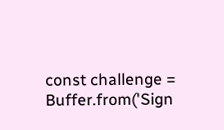const challenge = Buffer.from('Sign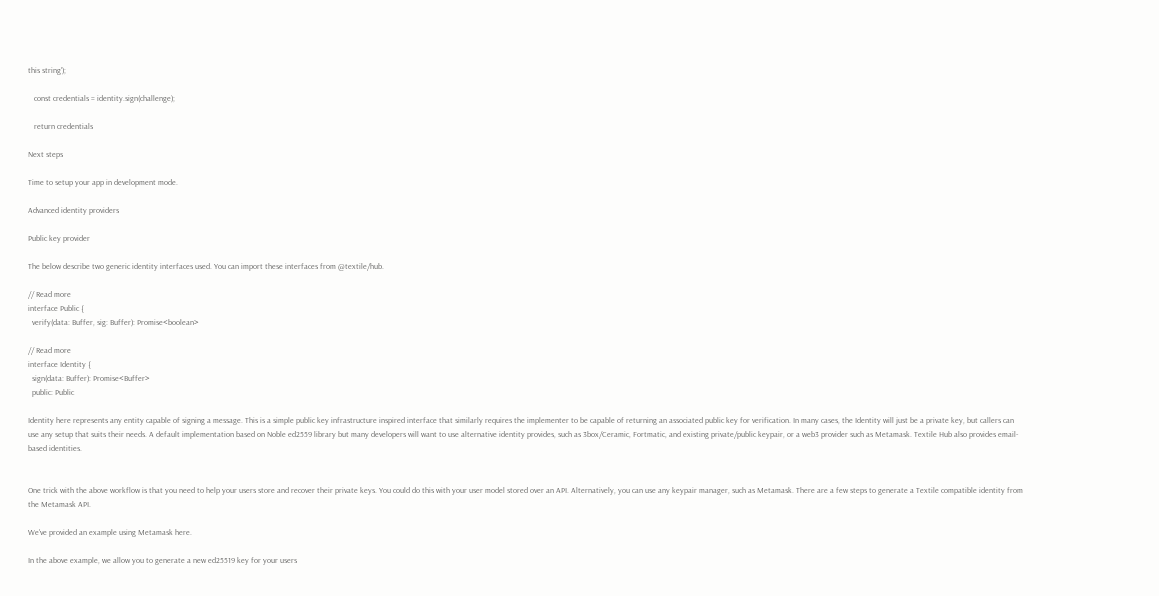this string');

   const credentials = identity.sign(challenge);

   return credentials

Next steps

Time to setup your app in development mode.

Advanced identity providers

Public key provider

The below describe two generic identity interfaces used. You can import these interfaces from @textile/hub.

// Read more
interface Public {
  verify(data: Buffer, sig: Buffer): Promise<boolean>

// Read more
interface Identity {
  sign(data: Buffer): Promise<Buffer>
  public: Public

Identity here represents any entity capable of signing a message. This is a simple public key infrastructure inspired interface that similarly requires the implementer to be capable of returning an associated public key for verification. In many cases, the Identity will just be a private key, but callers can use any setup that suits their needs. A default implementation based on Noble ed2559 library but many developers will want to use alternative identity provides, such as 3box/Ceramic, Fortmatic, and existing private/public keypair, or a web3 provider such as Metamask. Textile Hub also provides email-based identities.


One trick with the above workflow is that you need to help your users store and recover their private keys. You could do this with your user model stored over an API. Alternatively, you can use any keypair manager, such as Metamask. There are a few steps to generate a Textile compatible identity from the Metamask API.

We've provided an example using Metamask here.

In the above example, we allow you to generate a new ed25519 key for your users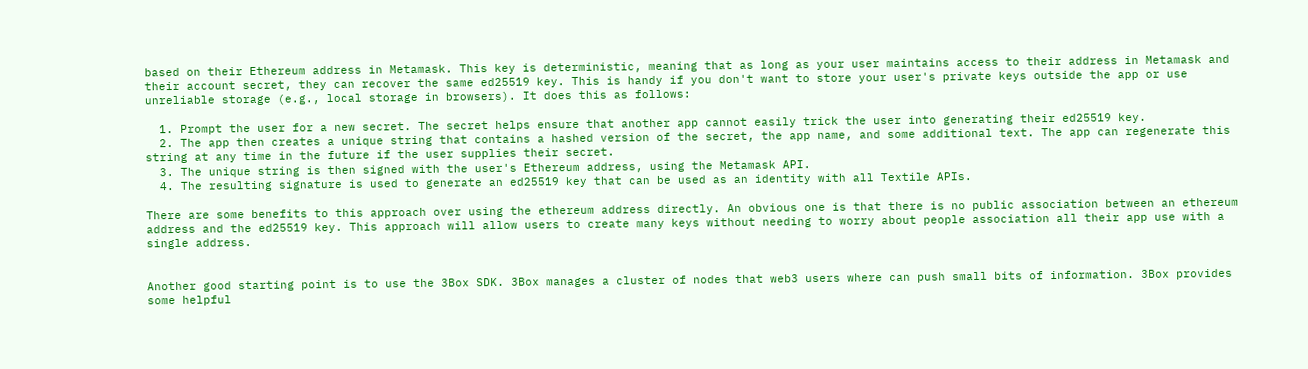based on their Ethereum address in Metamask. This key is deterministic, meaning that as long as your user maintains access to their address in Metamask and their account secret, they can recover the same ed25519 key. This is handy if you don't want to store your user's private keys outside the app or use unreliable storage (e.g., local storage in browsers). It does this as follows:

  1. Prompt the user for a new secret. The secret helps ensure that another app cannot easily trick the user into generating their ed25519 key.
  2. The app then creates a unique string that contains a hashed version of the secret, the app name, and some additional text. The app can regenerate this string at any time in the future if the user supplies their secret.
  3. The unique string is then signed with the user's Ethereum address, using the Metamask API.
  4. The resulting signature is used to generate an ed25519 key that can be used as an identity with all Textile APIs.

There are some benefits to this approach over using the ethereum address directly. An obvious one is that there is no public association between an ethereum address and the ed25519 key. This approach will allow users to create many keys without needing to worry about people association all their app use with a single address.


Another good starting point is to use the 3Box SDK. 3Box manages a cluster of nodes that web3 users where can push small bits of information. 3Box provides some helpful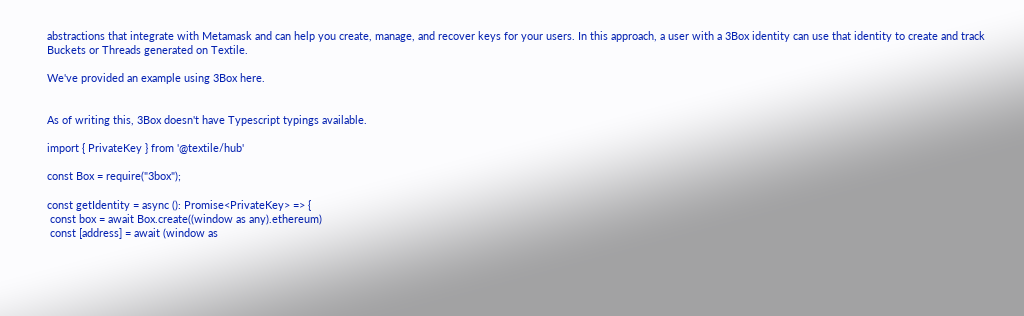abstractions that integrate with Metamask and can help you create, manage, and recover keys for your users. In this approach, a user with a 3Box identity can use that identity to create and track Buckets or Threads generated on Textile.

We've provided an example using 3Box here.


As of writing this, 3Box doesn't have Typescript typings available.

import { PrivateKey } from '@textile/hub'

const Box = require("3box");

const getIdentity = async (): Promise<PrivateKey> => {
 const box = await Box.create((window as any).ethereum)
 const [address] = await (window as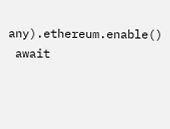any).ethereum.enable()
 await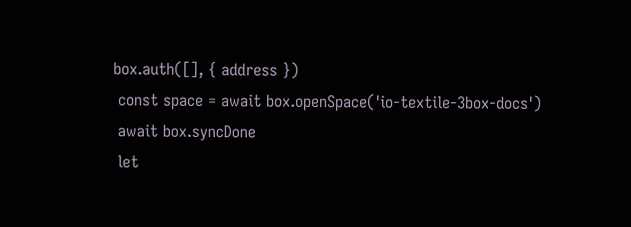box.auth([], { address })
 const space = await box.openSpace('io-textile-3box-docs')
 await box.syncDone
 let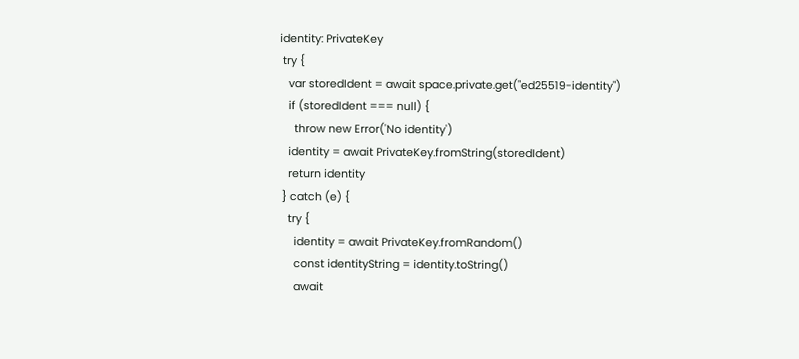identity: PrivateKey
 try {
   var storedIdent = await space.private.get("ed25519-identity")
   if (storedIdent === null) {
     throw new Error('No identity')
   identity = await PrivateKey.fromString(storedIdent)
   return identity
 } catch (e) {
   try {
     identity = await PrivateKey.fromRandom()
     const identityString = identity.toString()
     await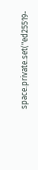space.private.set("ed25519-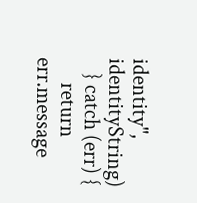identity", identityString)
   } catch (err) {
     return err.message